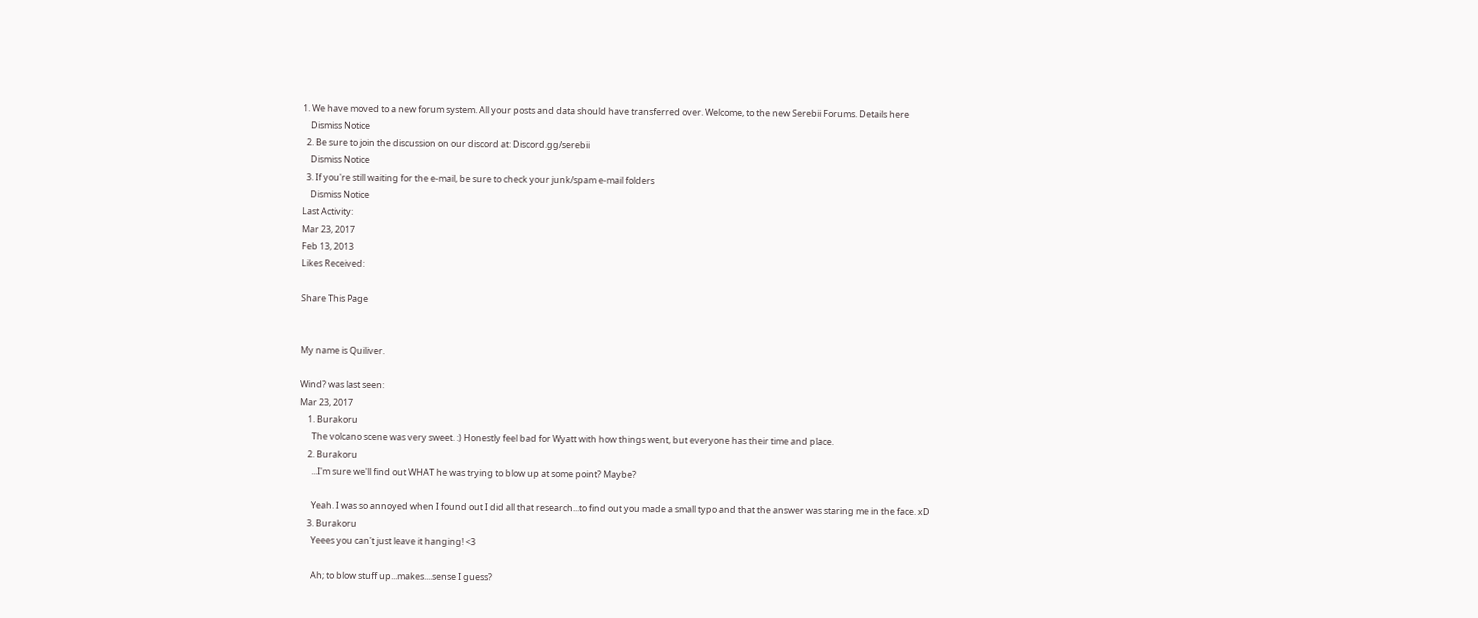1. We have moved to a new forum system. All your posts and data should have transferred over. Welcome, to the new Serebii Forums. Details here
    Dismiss Notice
  2. Be sure to join the discussion on our discord at: Discord.gg/serebii
    Dismiss Notice
  3. If you're still waiting for the e-mail, be sure to check your junk/spam e-mail folders
    Dismiss Notice
Last Activity:
Mar 23, 2017
Feb 13, 2013
Likes Received:

Share This Page


My name is Quiliver.

Wind? was last seen:
Mar 23, 2017
    1. Burakoru
      The volcano scene was very sweet. :) Honestly feel bad for Wyatt with how things went, but everyone has their time and place.
    2. Burakoru
      ...I'm sure we'll find out WHAT he was trying to blow up at some point? Maybe?

      Yeah. I was so annoyed when I found out I did all that research...to find out you made a small typo and that the answer was staring me in the face. xD
    3. Burakoru
      Yeees you can't just leave it hanging! <3

      Ah; to blow stuff up...makes....sense I guess?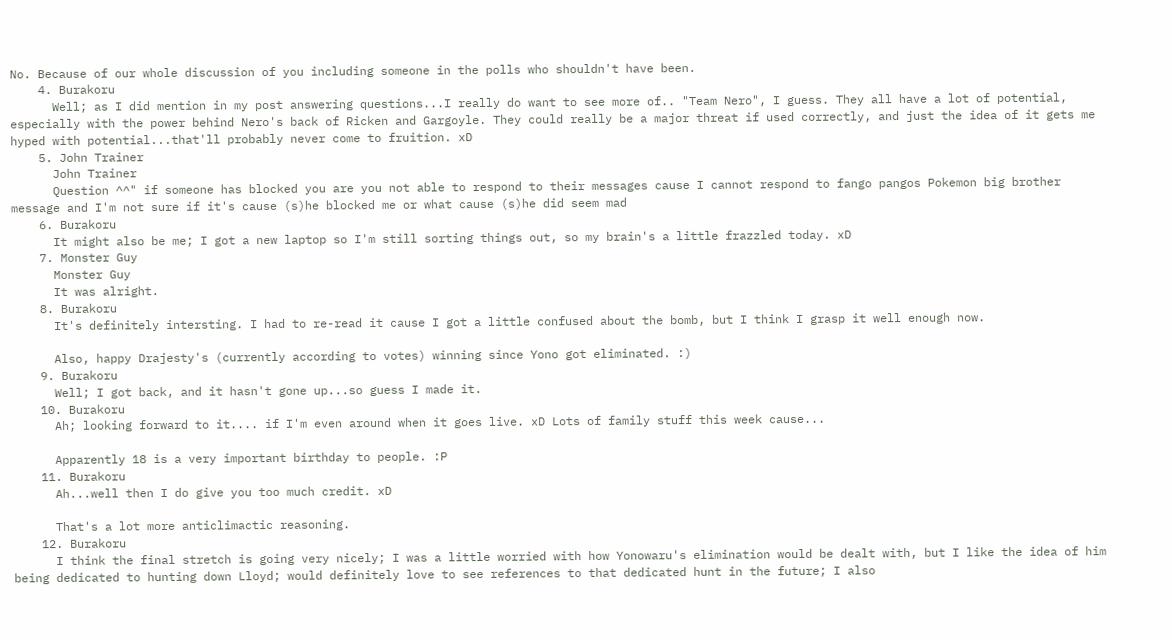No. Because of our whole discussion of you including someone in the polls who shouldn't have been.
    4. Burakoru
      Well; as I did mention in my post answering questions...I really do want to see more of.. "Team Nero", I guess. They all have a lot of potential, especially with the power behind Nero's back of Ricken and Gargoyle. They could really be a major threat if used correctly, and just the idea of it gets me hyped with potential...that'll probably never come to fruition. xD
    5. John Trainer
      John Trainer
      Question ^^" if someone has blocked you are you not able to respond to their messages cause I cannot respond to fango pangos Pokemon big brother message and I'm not sure if it's cause (s)he blocked me or what cause (s)he did seem mad
    6. Burakoru
      It might also be me; I got a new laptop so I'm still sorting things out, so my brain's a little frazzled today. xD
    7. Monster Guy
      Monster Guy
      It was alright.
    8. Burakoru
      It's definitely intersting. I had to re-read it cause I got a little confused about the bomb, but I think I grasp it well enough now.

      Also, happy Drajesty's (currently according to votes) winning since Yono got eliminated. :)
    9. Burakoru
      Well; I got back, and it hasn't gone up...so guess I made it.
    10. Burakoru
      Ah; looking forward to it.... if I'm even around when it goes live. xD Lots of family stuff this week cause...

      Apparently 18 is a very important birthday to people. :P
    11. Burakoru
      Ah...well then I do give you too much credit. xD

      That's a lot more anticlimactic reasoning.
    12. Burakoru
      I think the final stretch is going very nicely; I was a little worried with how Yonowaru's elimination would be dealt with, but I like the idea of him being dedicated to hunting down Lloyd; would definitely love to see references to that dedicated hunt in the future; I also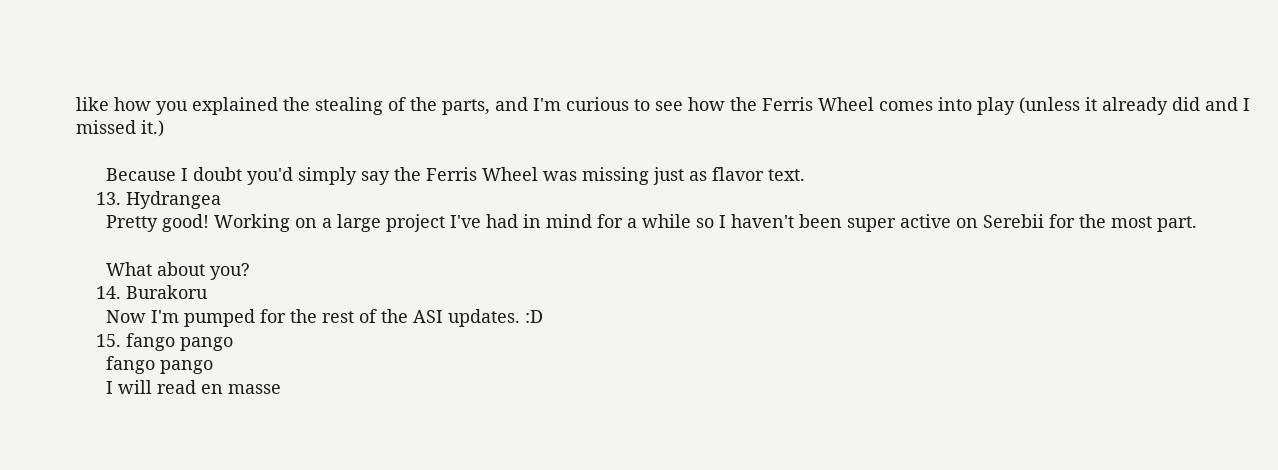like how you explained the stealing of the parts, and I'm curious to see how the Ferris Wheel comes into play (unless it already did and I missed it.)

      Because I doubt you'd simply say the Ferris Wheel was missing just as flavor text.
    13. Hydrangea
      Pretty good! Working on a large project I've had in mind for a while so I haven't been super active on Serebii for the most part.

      What about you?
    14. Burakoru
      Now I'm pumped for the rest of the ASI updates. :D
    15. fango pango
      fango pango
      I will read en masse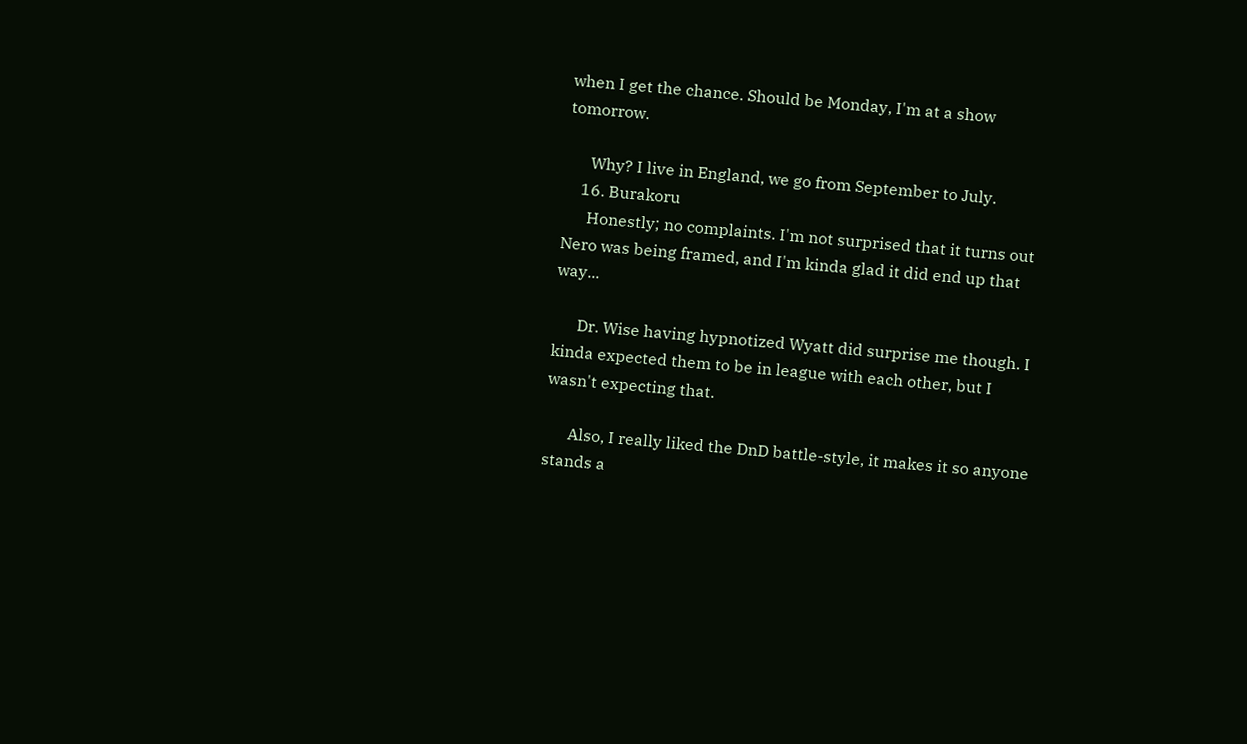when I get the chance. Should be Monday, I'm at a show tomorrow.

      Why? I live in England, we go from September to July.
    16. Burakoru
      Honestly; no complaints. I'm not surprised that it turns out Nero was being framed, and I'm kinda glad it did end up that way...

      Dr. Wise having hypnotized Wyatt did surprise me though. I kinda expected them to be in league with each other, but I wasn't expecting that.

      Also, I really liked the DnD battle-style, it makes it so anyone stands a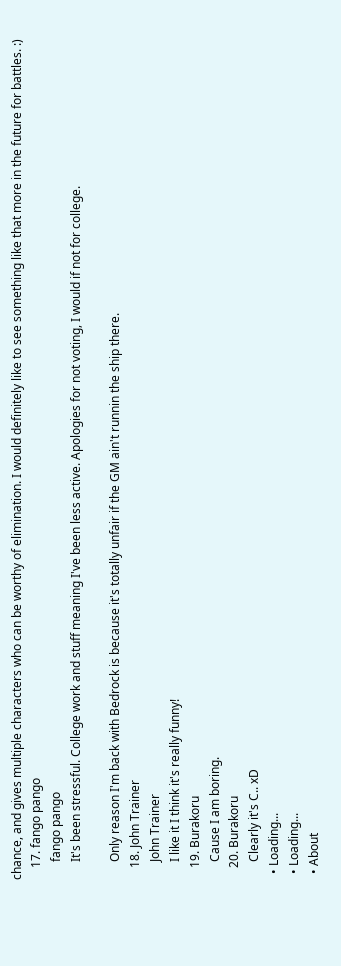chance, and gives multiple characters who can be worthy of elimination. I would definitely like to see something like that more in the future for battles. :)
    17. fango pango
      fango pango
      It's been stressful. College work and stuff meaning I've been less active. Apologies for not voting, I would if not for college.

      Only reason I'm back with Bedrock is because it's totally unfair if the GM ain't runnin the ship there.
    18. John Trainer
      John Trainer
      I like it I think it's really funny!
    19. Burakoru
      Cause I am boring.
    20. Burakoru
      Clearly it's C.. xD
  • Loading...
  • Loading...
  • About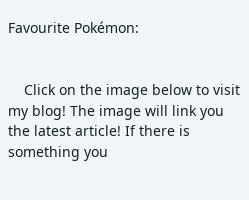Favourite Pokémon:


    Click on the image below to visit my blog! The image will link you the latest article! If there is something you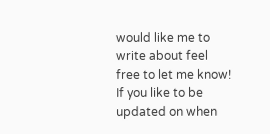would like me to write about feel free to let me know! If you like to be updated on when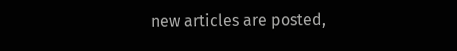new articles are posted,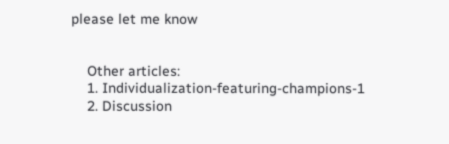please let me know


    Other articles:
    1. Individualization-featuring-champions-1
    2. Discussion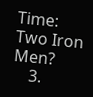Time: Two Iron Men?
    3.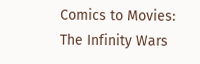Comics to Movies: The Infinity Wars